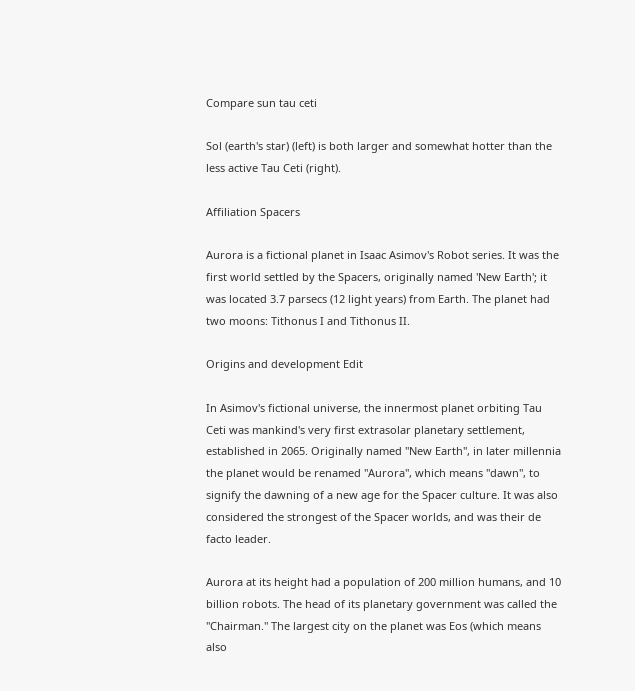Compare sun tau ceti

Sol (earth's star) (left) is both larger and somewhat hotter than the less active Tau Ceti (right).

Affiliation Spacers

Aurora is a fictional planet in Isaac Asimov's Robot series. It was the first world settled by the Spacers, originally named 'New Earth'; it was located 3.7 parsecs (12 light years) from Earth. The planet had two moons: Tithonus I and Tithonus II.

Origins and development Edit

In Asimov's fictional universe, the innermost planet orbiting Tau Ceti was mankind's very first extrasolar planetary settlement, established in 2065. Originally named "New Earth", in later millennia the planet would be renamed "Aurora", which means "dawn", to signify the dawning of a new age for the Spacer culture. It was also considered the strongest of the Spacer worlds, and was their de facto leader.

Aurora at its height had a population of 200 million humans, and 10 billion robots. The head of its planetary government was called the "Chairman." The largest city on the planet was Eos (which means also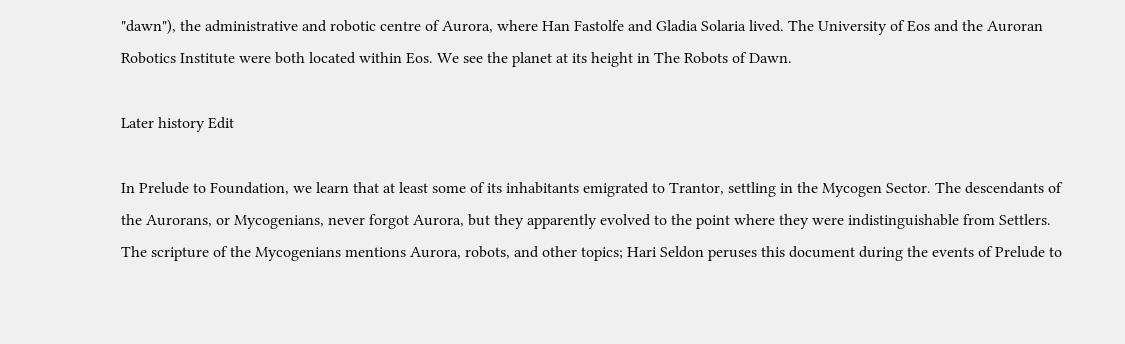"dawn"), the administrative and robotic centre of Aurora, where Han Fastolfe and Gladia Solaria lived. The University of Eos and the Auroran Robotics Institute were both located within Eos. We see the planet at its height in The Robots of Dawn.

Later history Edit

In Prelude to Foundation, we learn that at least some of its inhabitants emigrated to Trantor, settling in the Mycogen Sector. The descendants of the Aurorans, or Mycogenians, never forgot Aurora, but they apparently evolved to the point where they were indistinguishable from Settlers. The scripture of the Mycogenians mentions Aurora, robots, and other topics; Hari Seldon peruses this document during the events of Prelude to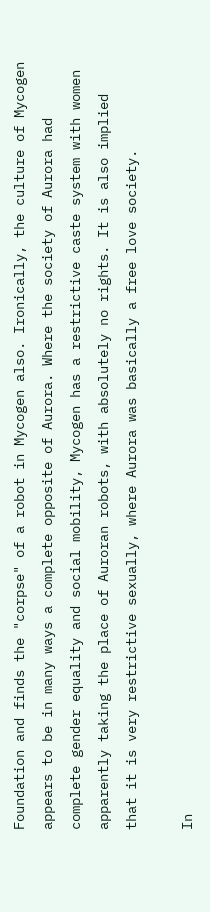Foundation and finds the "corpse" of a robot in Mycogen also. Ironically, the culture of Mycogen appears to be in many ways a complete opposite of Aurora. Where the society of Aurora had complete gender equality and social mobility, Mycogen has a restrictive caste system with women apparently taking the place of Auroran robots, with absolutely no rights. It is also implied that it is very restrictive sexually, where Aurora was basically a free love society.

In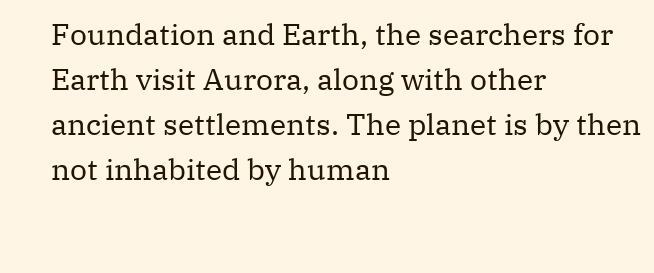Foundation and Earth, the searchers for Earth visit Aurora, along with other ancient settlements. The planet is by then not inhabited by human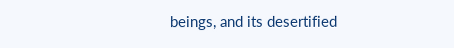beings, and its desertified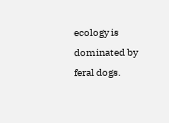ecology is dominated by feral dogs.